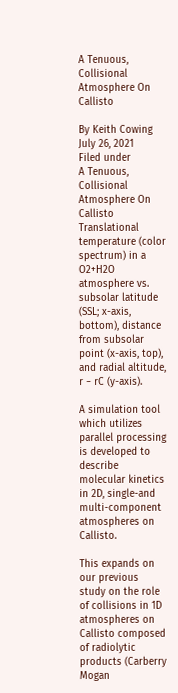A Tenuous, Collisional Atmosphere On Callisto

By Keith Cowing
July 26, 2021
Filed under
A Tenuous, Collisional Atmosphere On Callisto
Translational temperature (color spectrum) in a O2+H2O atmosphere vs. subsolar latitude (SSL; x-axis, bottom), distance from subsolar point (x-axis, top), and radial altitude, r − rC (y-axis).

A simulation tool which utilizes parallel processing is developed to describe molecular kinetics in 2D, single-and multi-component atmospheres on Callisto.

This expands on our previous study on the role of collisions in 1D atmospheres on Callisto composed of radiolytic products (Carberry Mogan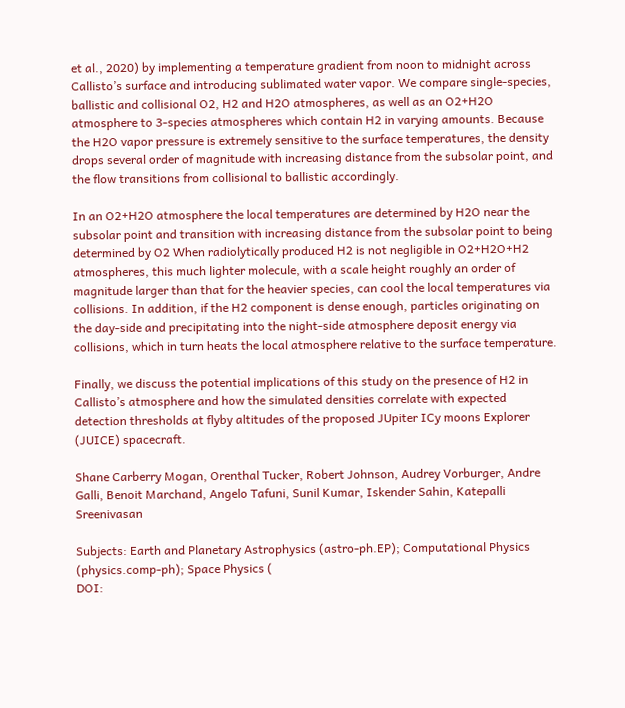et al., 2020) by implementing a temperature gradient from noon to midnight across Callisto’s surface and introducing sublimated water vapor. We compare single-species, ballistic and collisional O2, H2 and H2O atmospheres, as well as an O2+H2O atmosphere to 3-species atmospheres which contain H2 in varying amounts. Because the H2O vapor pressure is extremely sensitive to the surface temperatures, the density drops several order of magnitude with increasing distance from the subsolar point, and the flow transitions from collisional to ballistic accordingly.

In an O2+H2O atmosphere the local temperatures are determined by H2O near the subsolar point and transition with increasing distance from the subsolar point to being determined by O2 When radiolytically produced H2 is not negligible in O2+H2O+H2 atmospheres, this much lighter molecule, with a scale height roughly an order of magnitude larger than that for the heavier species, can cool the local temperatures via collisions. In addition, if the H2 component is dense enough, particles originating on the day-side and precipitating into the night-side atmosphere deposit energy via collisions, which in turn heats the local atmosphere relative to the surface temperature.

Finally, we discuss the potential implications of this study on the presence of H2 in Callisto’s atmosphere and how the simulated densities correlate with expected detection thresholds at flyby altitudes of the proposed JUpiter ICy moons Explorer (JUICE) spacecraft.

Shane Carberry Mogan, Orenthal Tucker, Robert Johnson, Audrey Vorburger, Andre Galli, Benoit Marchand, Angelo Tafuni, Sunil Kumar, Iskender Sahin, Katepalli Sreenivasan

Subjects: Earth and Planetary Astrophysics (astro-ph.EP); Computational Physics (physics.comp-ph); Space Physics (
DOI: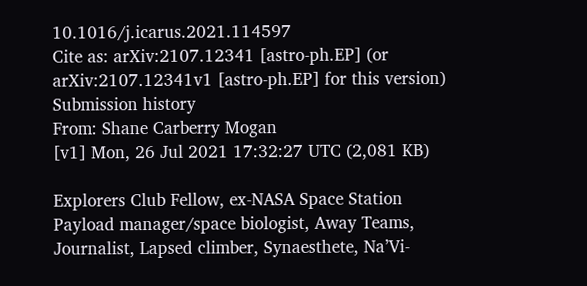10.1016/j.icarus.2021.114597
Cite as: arXiv:2107.12341 [astro-ph.EP] (or arXiv:2107.12341v1 [astro-ph.EP] for this version)
Submission history
From: Shane Carberry Mogan
[v1] Mon, 26 Jul 2021 17:32:27 UTC (2,081 KB)

Explorers Club Fellow, ex-NASA Space Station Payload manager/space biologist, Away Teams, Journalist, Lapsed climber, Synaesthete, Na’Vi-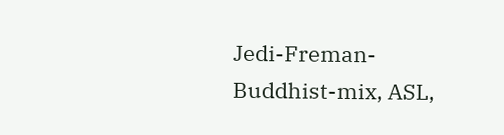Jedi-Freman-Buddhist-mix, ASL,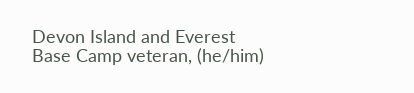Devon Island and Everest Base Camp veteran, (he/him)